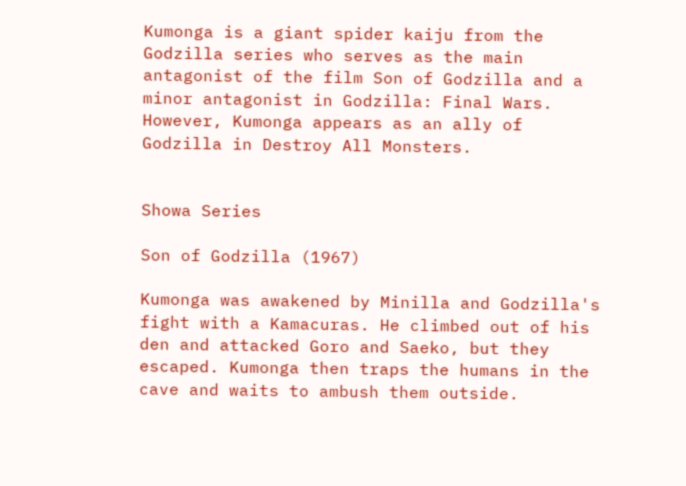Kumonga is a giant spider kaiju from the Godzilla series who serves as the main antagonist of the film Son of Godzilla and a minor antagonist in Godzilla: Final Wars. However, Kumonga appears as an ally of Godzilla in Destroy All Monsters.


Showa Series

Son of Godzilla (1967)

Kumonga was awakened by Minilla and Godzilla's fight with a Kamacuras. He climbed out of his den and attacked Goro and Saeko, but they escaped. Kumonga then traps the humans in the cave and waits to ambush them outside.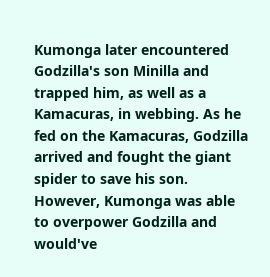Kumonga later encountered Godzilla's son Minilla and trapped him, as well as a Kamacuras, in webbing. As he fed on the Kamacuras, Godzilla arrived and fought the giant spider to save his son. However, Kumonga was able to overpower Godzilla and would've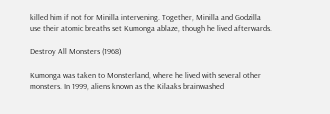killed him if not for Minilla intervening. Together, Minilla and Godzilla use their atomic breaths set Kumonga ablaze, though he lived afterwards.

Destroy All Monsters (1968)

Kumonga was taken to Monsterland, where he lived with several other monsters. In 1999, aliens known as the Kilaaks brainwashed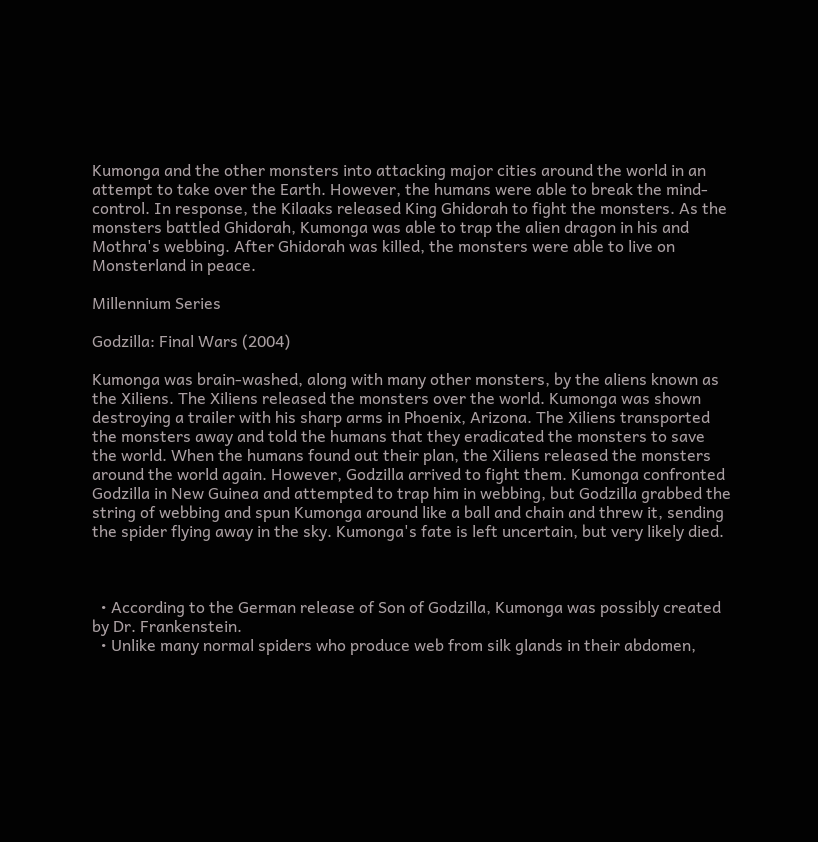Kumonga and the other monsters into attacking major cities around the world in an attempt to take over the Earth. However, the humans were able to break the mind-control. In response, the Kilaaks released King Ghidorah to fight the monsters. As the monsters battled Ghidorah, Kumonga was able to trap the alien dragon in his and Mothra's webbing. After Ghidorah was killed, the monsters were able to live on Monsterland in peace.

Millennium Series

Godzilla: Final Wars (2004)

Kumonga was brain-washed, along with many other monsters, by the aliens known as the Xiliens. The Xiliens released the monsters over the world. Kumonga was shown destroying a trailer with his sharp arms in Phoenix, Arizona. The Xiliens transported the monsters away and told the humans that they eradicated the monsters to save the world. When the humans found out their plan, the Xiliens released the monsters around the world again. However, Godzilla arrived to fight them. Kumonga confronted Godzilla in New Guinea and attempted to trap him in webbing, but Godzilla grabbed the string of webbing and spun Kumonga around like a ball and chain and threw it, sending the spider flying away in the sky. Kumonga's fate is left uncertain, but very likely died.



  • According to the German release of Son of Godzilla, Kumonga was possibly created by Dr. Frankenstein.
  • Unlike many normal spiders who produce web from silk glands in their abdomen,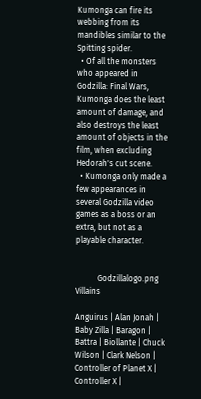Kumonga can fire its webbing from its mandibles similar to the Spitting spider.
  • Of all the monsters who appeared in Godzilla: Final Wars, Kumonga does the least amount of damage, and also destroys the least amount of objects in the film, when excluding Hedorah's cut scene.
  • Kumonga only made a few appearances in several Godzilla video games as a boss or an extra, but not as a playable character.


           Godzillalogo.png Villains

Anguirus | Alan Jonah | Baby Zilla | Baragon | Battra | Biollante | Chuck Wilson | Clark Nelson | Controller of Planet X | Controller X |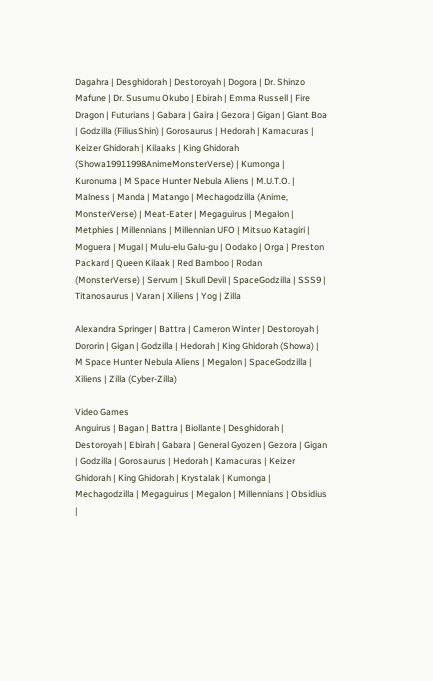Dagahra | Desghidorah | Destoroyah | Dogora | Dr. Shinzo Mafune | Dr. Susumu Okubo | Ebirah | Emma Russell | Fire Dragon | Futurians | Gabara | Gaira | Gezora | Gigan | Giant Boa | Godzilla (FiliusShin) | Gorosaurus | Hedorah | Kamacuras | Keizer Ghidorah | Kilaaks | King Ghidorah (Showa19911998AnimeMonsterVerse) | Kumonga | Kuronuma | M Space Hunter Nebula Aliens | M.U.T.O. | Malness | Manda | Matango | Mechagodzilla (Anime, MonsterVerse) | Meat-Eater | Megaguirus | Megalon | Metphies | Millennians | Millennian UFO | Mitsuo Katagiri | Moguera | Mugal | Mulu-elu Galu-gu | Oodako | Orga | Preston Packard | Queen Kilaak | Red Bamboo | Rodan (MonsterVerse) | Servum | Skull Devil | SpaceGodzilla | SSS9 | Titanosaurus | Varan | Xiliens | Yog | Zilla

Alexandra Springer | Battra | Cameron Winter | Destoroyah | Dororin | Gigan | Godzilla | Hedorah | King Ghidorah (Showa) | M Space Hunter Nebula Aliens | Megalon | SpaceGodzilla | Xiliens | Zilla (Cyber-Zilla)

Video Games
Anguirus | Bagan | Battra | Biollante | Desghidorah | Destoroyah | Ebirah | Gabara | General Gyozen | Gezora | Gigan | Godzilla | Gorosaurus | Hedorah | Kamacuras | Keizer Ghidorah | King Ghidorah | Krystalak | Kumonga | Mechagodzilla | Megaguirus | Megalon | Millennians | Obsidius |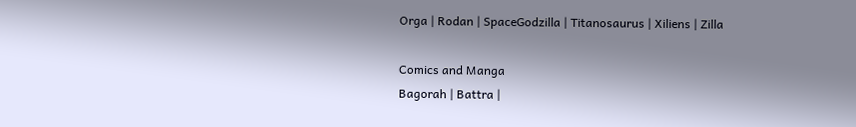Orga | Rodan | SpaceGodzilla | Titanosaurus | Xiliens | Zilla

Comics and Manga
Bagorah | Battra |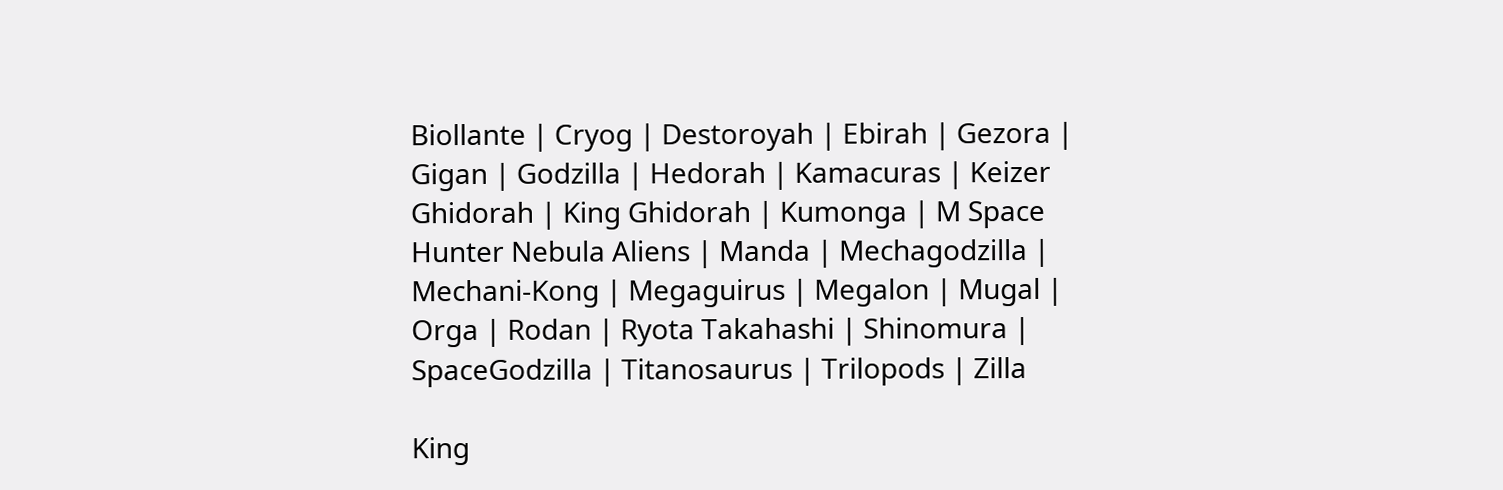Biollante | Cryog | Destoroyah | Ebirah | Gezora | Gigan | Godzilla | Hedorah | Kamacuras | Keizer Ghidorah | King Ghidorah | Kumonga | M Space Hunter Nebula Aliens | Manda | Mechagodzilla | Mechani-Kong | Megaguirus | Megalon | Mugal | Orga | Rodan | Ryota Takahashi | Shinomura | SpaceGodzilla | Titanosaurus | Trilopods | Zilla

King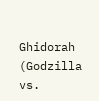Ghidorah (Godzilla vs.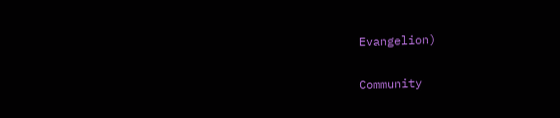Evangelion)

Community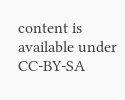content is available under CC-BY-SA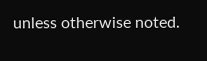unless otherwise noted.